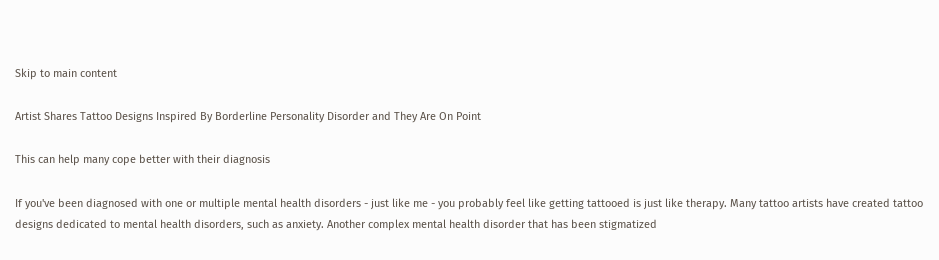Skip to main content

Artist Shares Tattoo Designs Inspired By Borderline Personality Disorder and They Are On Point

This can help many cope better with their diagnosis

If you've been diagnosed with one or multiple mental health disorders - just like me - you probably feel like getting tattooed is just like therapy. Many tattoo artists have created tattoo designs dedicated to mental health disorders, such as anxiety. Another complex mental health disorder that has been stigmatized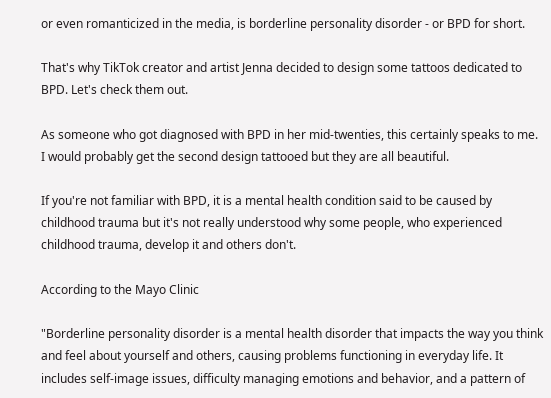or even romanticized in the media, is borderline personality disorder - or BPD for short.

That's why TikTok creator and artist Jenna decided to design some tattoos dedicated to BPD. Let's check them out.

As someone who got diagnosed with BPD in her mid-twenties, this certainly speaks to me. I would probably get the second design tattooed but they are all beautiful.

If you're not familiar with BPD, it is a mental health condition said to be caused by childhood trauma but it's not really understood why some people, who experienced childhood trauma, develop it and others don't.

According to the Mayo Clinic

"Borderline personality disorder is a mental health disorder that impacts the way you think and feel about yourself and others, causing problems functioning in everyday life. It includes self-image issues, difficulty managing emotions and behavior, and a pattern of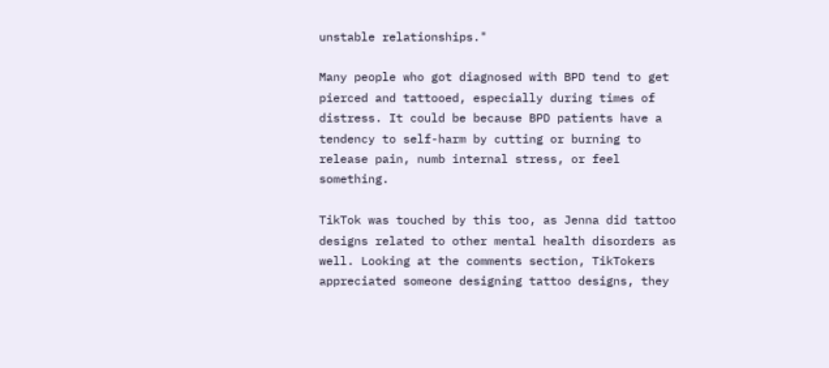unstable relationships."

Many people who got diagnosed with BPD tend to get pierced and tattooed, especially during times of distress. It could be because BPD patients have a tendency to self-harm by cutting or burning to release pain, numb internal stress, or feel something.

TikTok was touched by this too, as Jenna did tattoo designs related to other mental health disorders as well. Looking at the comments section, TikTokers appreciated someone designing tattoo designs, they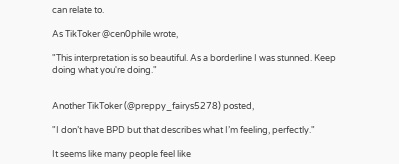can relate to.

As TikToker @cen0phile wrote,

"This interpretation is so beautiful. As a borderline I was stunned. Keep doing what you're doing."


Another TikToker (@preppy_fairys5278) posted,

"I don’t have BPD but that describes what I’m feeling, perfectly."

It seems like many people feel like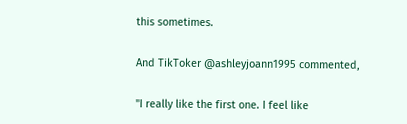this sometimes.

And TikToker @ashleyjoann1995 commented,

"I really like the first one. I feel like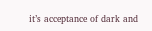it’s acceptance of dark and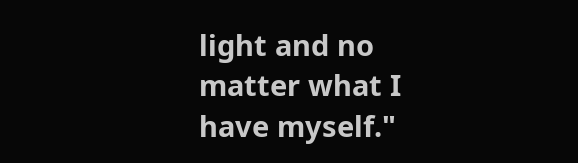light and no matter what I have myself."